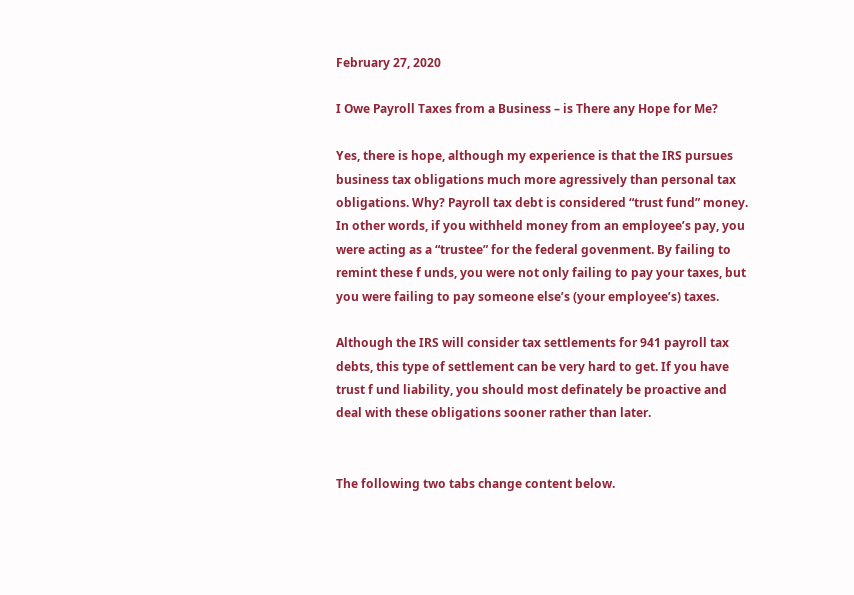February 27, 2020

I Owe Payroll Taxes from a Business – is There any Hope for Me?

Yes, there is hope, although my experience is that the IRS pursues business tax obligations much more agressively than personal tax obligations. Why? Payroll tax debt is considered “trust fund” money. In other words, if you withheld money from an employee’s pay, you were acting as a “trustee” for the federal govenment. By failing to remint these f unds, you were not only failing to pay your taxes, but you were failing to pay someone else’s (your employee’s) taxes.

Although the IRS will consider tax settlements for 941 payroll tax debts, this type of settlement can be very hard to get. If you have trust f und liability, you should most definately be proactive and deal with these obligations sooner rather than later.


The following two tabs change content below.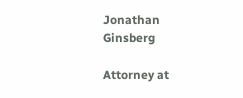Jonathan Ginsberg

Attorney at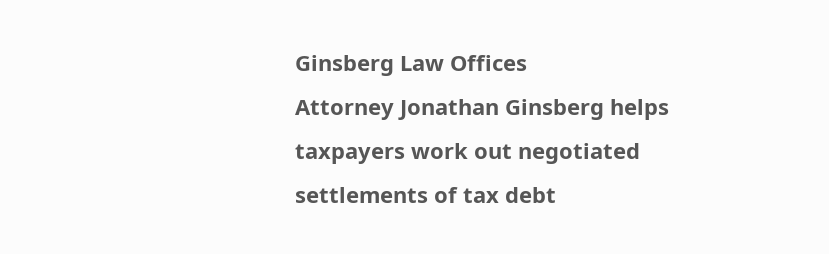Ginsberg Law Offices
Attorney Jonathan Ginsberg helps taxpayers work out negotiated settlements of tax debt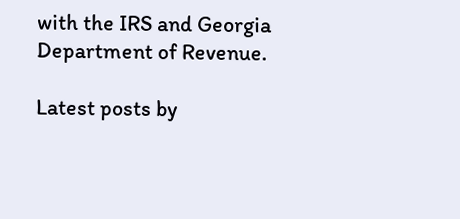with the IRS and Georgia Department of Revenue.

Latest posts by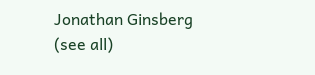Jonathan Ginsberg (see all)